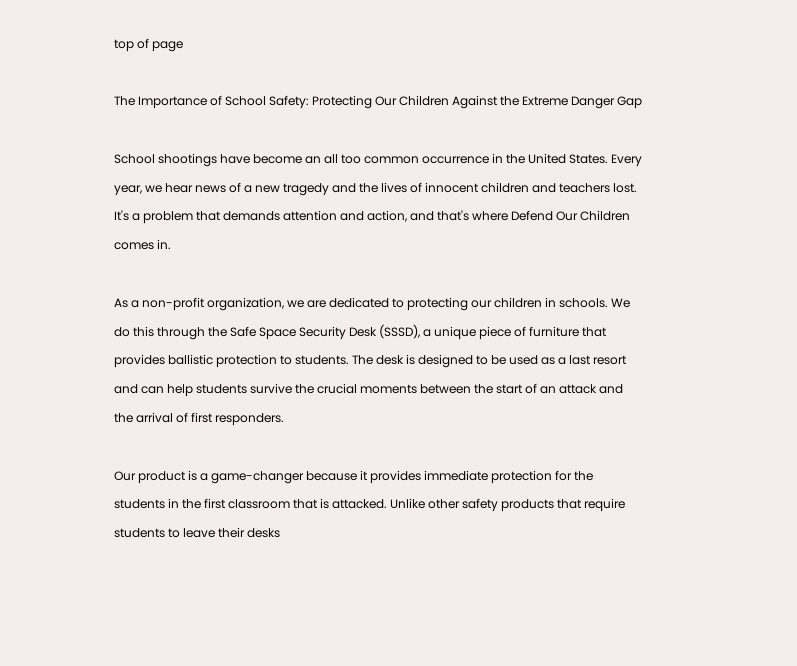top of page

The Importance of School Safety: Protecting Our Children Against the Extreme Danger Gap

School shootings have become an all too common occurrence in the United States. Every year, we hear news of a new tragedy and the lives of innocent children and teachers lost. It's a problem that demands attention and action, and that's where Defend Our Children comes in.

As a non-profit organization, we are dedicated to protecting our children in schools. We do this through the Safe Space Security Desk (SSSD), a unique piece of furniture that provides ballistic protection to students. The desk is designed to be used as a last resort and can help students survive the crucial moments between the start of an attack and the arrival of first responders.

Our product is a game-changer because it provides immediate protection for the students in the first classroom that is attacked. Unlike other safety products that require students to leave their desks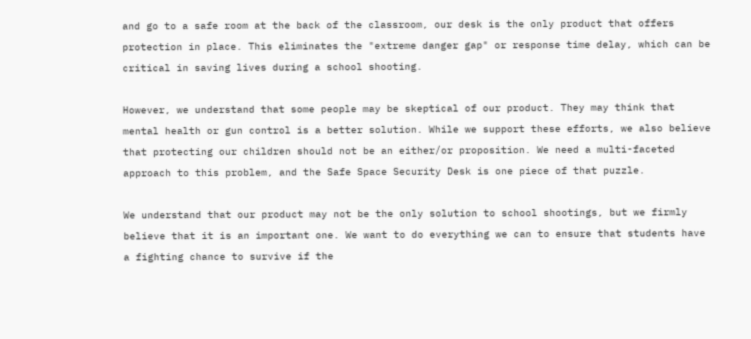and go to a safe room at the back of the classroom, our desk is the only product that offers protection in place. This eliminates the "extreme danger gap" or response time delay, which can be critical in saving lives during a school shooting.

However, we understand that some people may be skeptical of our product. They may think that mental health or gun control is a better solution. While we support these efforts, we also believe that protecting our children should not be an either/or proposition. We need a multi-faceted approach to this problem, and the Safe Space Security Desk is one piece of that puzzle.

We understand that our product may not be the only solution to school shootings, but we firmly believe that it is an important one. We want to do everything we can to ensure that students have a fighting chance to survive if the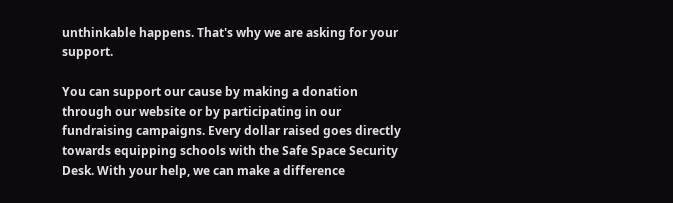unthinkable happens. That's why we are asking for your support.

You can support our cause by making a donation through our website or by participating in our fundraising campaigns. Every dollar raised goes directly towards equipping schools with the Safe Space Security Desk. With your help, we can make a difference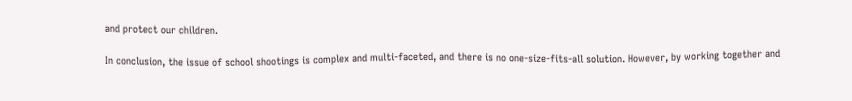and protect our children.

In conclusion, the issue of school shootings is complex and multi-faceted, and there is no one-size-fits-all solution. However, by working together and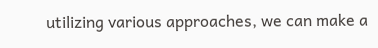utilizing various approaches, we can make a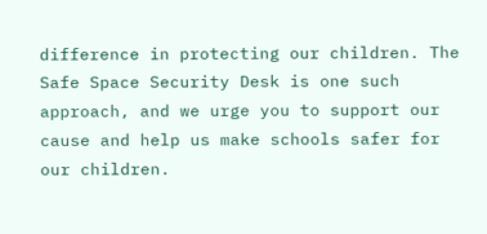difference in protecting our children. The Safe Space Security Desk is one such approach, and we urge you to support our cause and help us make schools safer for our children.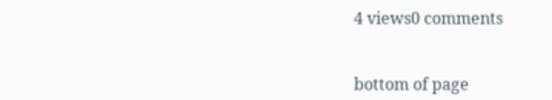4 views0 comments


bottom of page